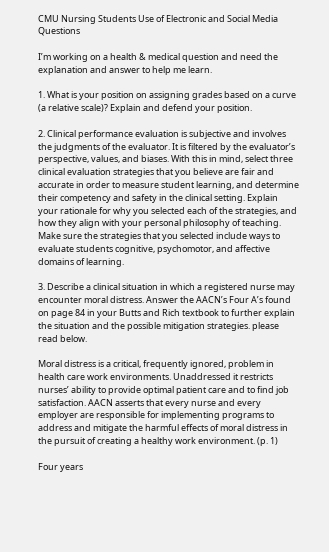CMU Nursing Students Use of Electronic and Social Media Questions

I’m working on a health & medical question and need the explanation and answer to help me learn.

1. What is your position on assigning grades based on a curve (a relative scale)? Explain and defend your position.

2. Clinical performance evaluation is subjective and involves the judgments of the evaluator. It is filtered by the evaluator’s perspective, values, and biases. With this in mind, select three clinical evaluation strategies that you believe are fair and accurate in order to measure student learning, and determine their competency and safety in the clinical setting. Explain your rationale for why you selected each of the strategies, and how they align with your personal philosophy of teaching. Make sure the strategies that you selected include ways to evaluate students cognitive, psychomotor, and affective domains of learning.

3. Describe a clinical situation in which a registered nurse may encounter moral distress. Answer the AACN’s Four A’s found on page 84 in your Butts and Rich textbook to further explain the situation and the possible mitigation strategies. please read below.

Moral distress is a critical, frequently ignored, problem in health care work environments. Unaddressed it restricts nurses’ ability to provide optimal patient care and to find job satisfaction. AACN asserts that every nurse and every employer are responsible for implementing programs to address and mitigate the harmful effects of moral distress in the pursuit of creating a healthy work environment. (p. 1)

Four years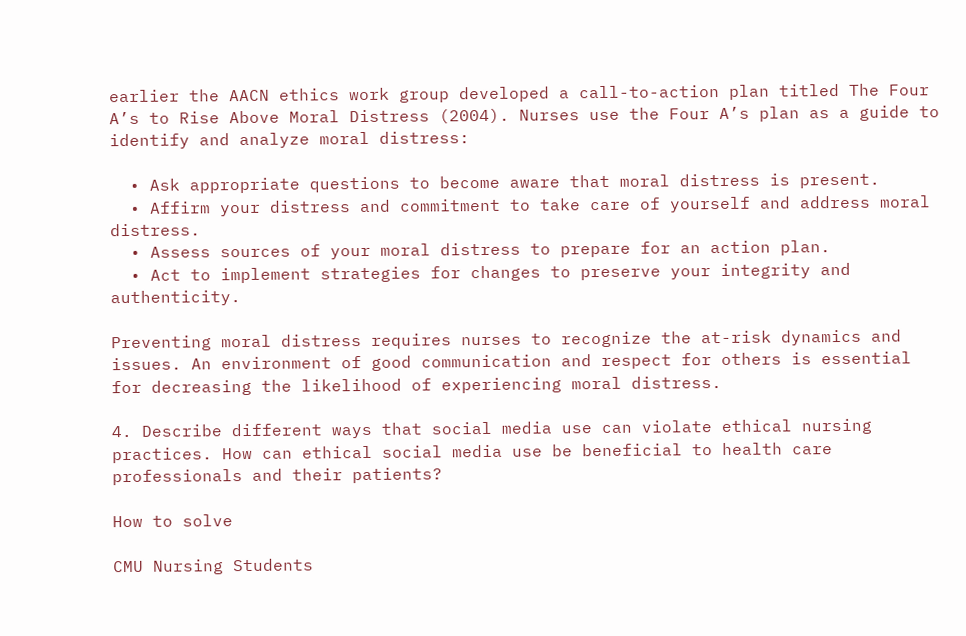earlier the AACN ethics work group developed a call-to-action plan titled The Four A’s to Rise Above Moral Distress (2004). Nurses use the Four A’s plan as a guide to identify and analyze moral distress:

  • Ask appropriate questions to become aware that moral distress is present.
  • Affirm your distress and commitment to take care of yourself and address moral distress.
  • Assess sources of your moral distress to prepare for an action plan.
  • Act to implement strategies for changes to preserve your integrity and authenticity.

Preventing moral distress requires nurses to recognize the at-risk dynamics and issues. An environment of good communication and respect for others is essential for decreasing the likelihood of experiencing moral distress.

4. Describe different ways that social media use can violate ethical nursing practices. How can ethical social media use be beneficial to health care professionals and their patients?

How to solve

CMU Nursing Students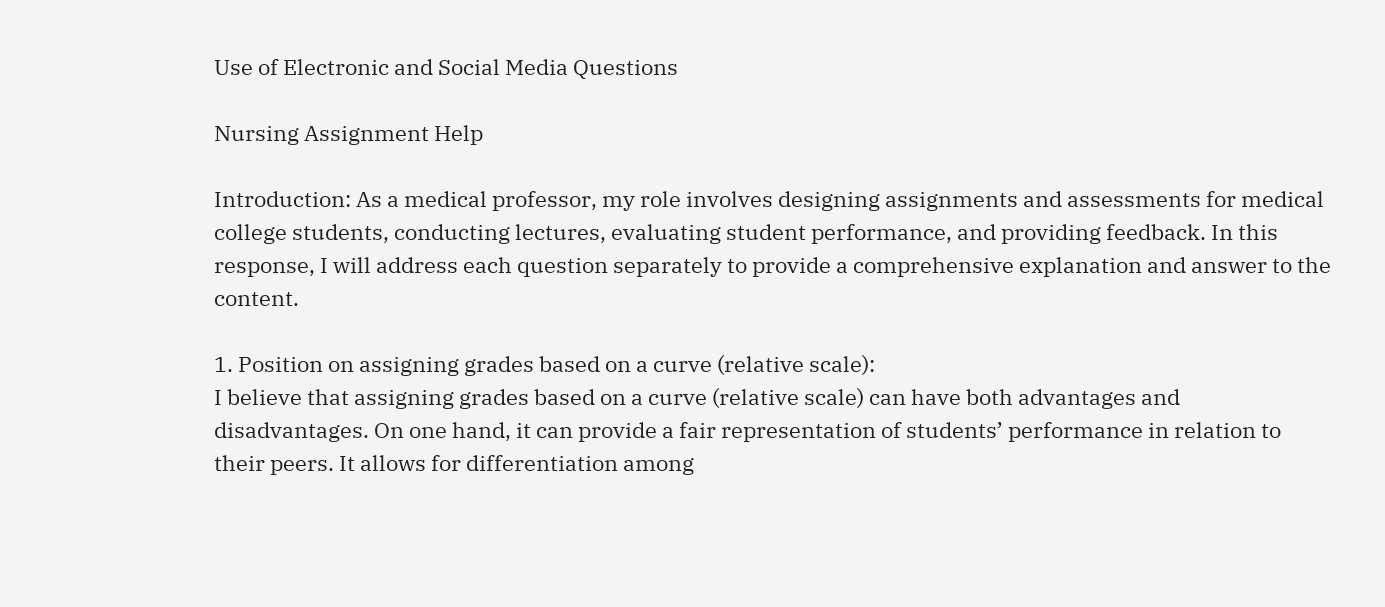Use of Electronic and Social Media Questions

Nursing Assignment Help

Introduction: As a medical professor, my role involves designing assignments and assessments for medical college students, conducting lectures, evaluating student performance, and providing feedback. In this response, I will address each question separately to provide a comprehensive explanation and answer to the content.

1. Position on assigning grades based on a curve (relative scale):
I believe that assigning grades based on a curve (relative scale) can have both advantages and disadvantages. On one hand, it can provide a fair representation of students’ performance in relation to their peers. It allows for differentiation among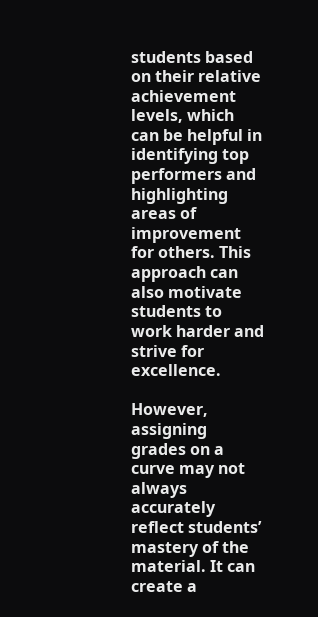students based on their relative achievement levels, which can be helpful in identifying top performers and highlighting areas of improvement for others. This approach can also motivate students to work harder and strive for excellence.

However, assigning grades on a curve may not always accurately reflect students’ mastery of the material. It can create a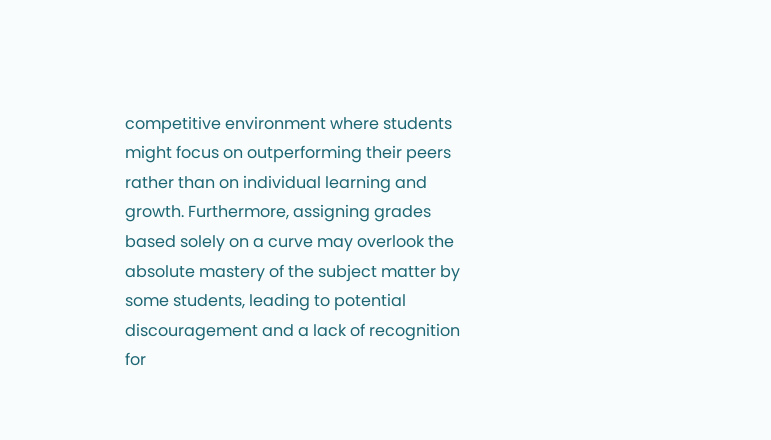competitive environment where students might focus on outperforming their peers rather than on individual learning and growth. Furthermore, assigning grades based solely on a curve may overlook the absolute mastery of the subject matter by some students, leading to potential discouragement and a lack of recognition for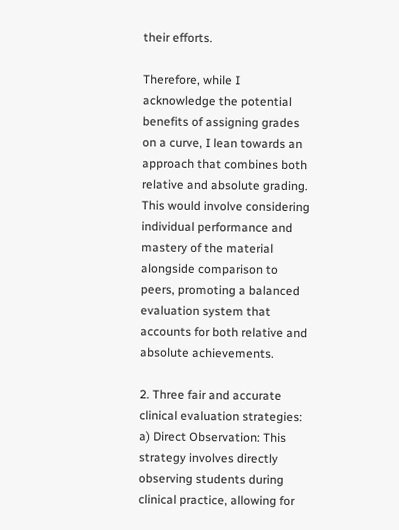their efforts.

Therefore, while I acknowledge the potential benefits of assigning grades on a curve, I lean towards an approach that combines both relative and absolute grading. This would involve considering individual performance and mastery of the material alongside comparison to peers, promoting a balanced evaluation system that accounts for both relative and absolute achievements.

2. Three fair and accurate clinical evaluation strategies:
a) Direct Observation: This strategy involves directly observing students during clinical practice, allowing for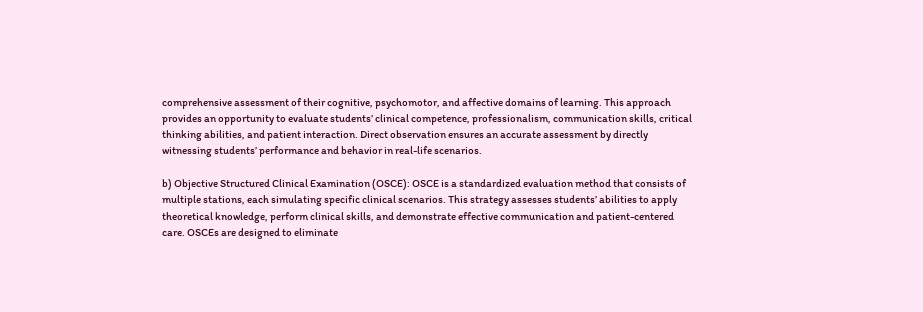comprehensive assessment of their cognitive, psychomotor, and affective domains of learning. This approach provides an opportunity to evaluate students’ clinical competence, professionalism, communication skills, critical thinking abilities, and patient interaction. Direct observation ensures an accurate assessment by directly witnessing students’ performance and behavior in real-life scenarios.

b) Objective Structured Clinical Examination (OSCE): OSCE is a standardized evaluation method that consists of multiple stations, each simulating specific clinical scenarios. This strategy assesses students’ abilities to apply theoretical knowledge, perform clinical skills, and demonstrate effective communication and patient-centered care. OSCEs are designed to eliminate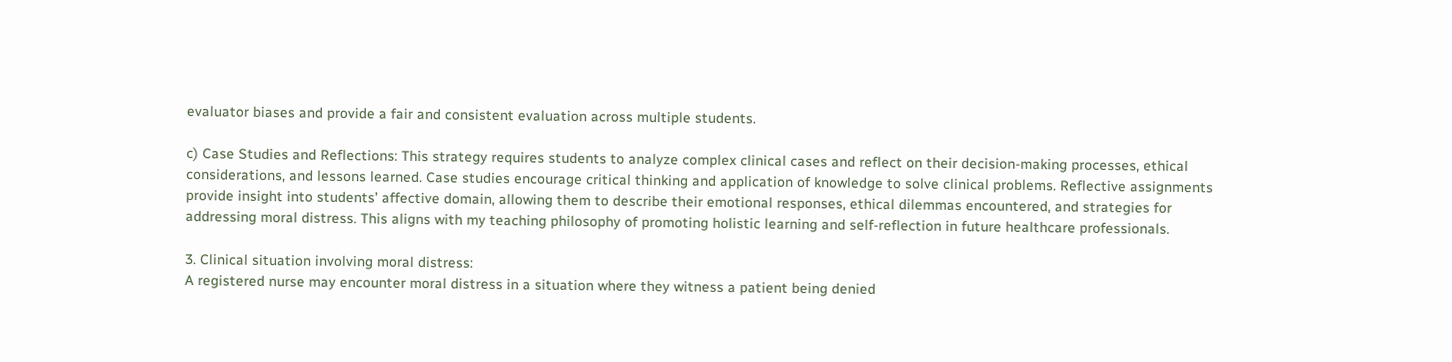evaluator biases and provide a fair and consistent evaluation across multiple students.

c) Case Studies and Reflections: This strategy requires students to analyze complex clinical cases and reflect on their decision-making processes, ethical considerations, and lessons learned. Case studies encourage critical thinking and application of knowledge to solve clinical problems. Reflective assignments provide insight into students’ affective domain, allowing them to describe their emotional responses, ethical dilemmas encountered, and strategies for addressing moral distress. This aligns with my teaching philosophy of promoting holistic learning and self-reflection in future healthcare professionals.

3. Clinical situation involving moral distress:
A registered nurse may encounter moral distress in a situation where they witness a patient being denied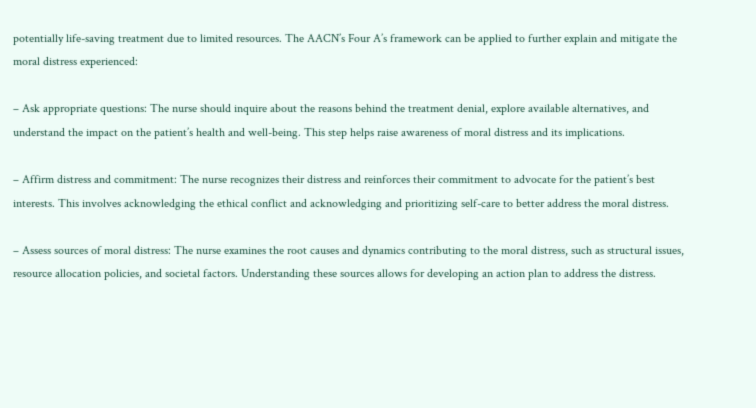potentially life-saving treatment due to limited resources. The AACN’s Four A’s framework can be applied to further explain and mitigate the moral distress experienced:

– Ask appropriate questions: The nurse should inquire about the reasons behind the treatment denial, explore available alternatives, and understand the impact on the patient’s health and well-being. This step helps raise awareness of moral distress and its implications.

– Affirm distress and commitment: The nurse recognizes their distress and reinforces their commitment to advocate for the patient’s best interests. This involves acknowledging the ethical conflict and acknowledging and prioritizing self-care to better address the moral distress.

– Assess sources of moral distress: The nurse examines the root causes and dynamics contributing to the moral distress, such as structural issues, resource allocation policies, and societal factors. Understanding these sources allows for developing an action plan to address the distress.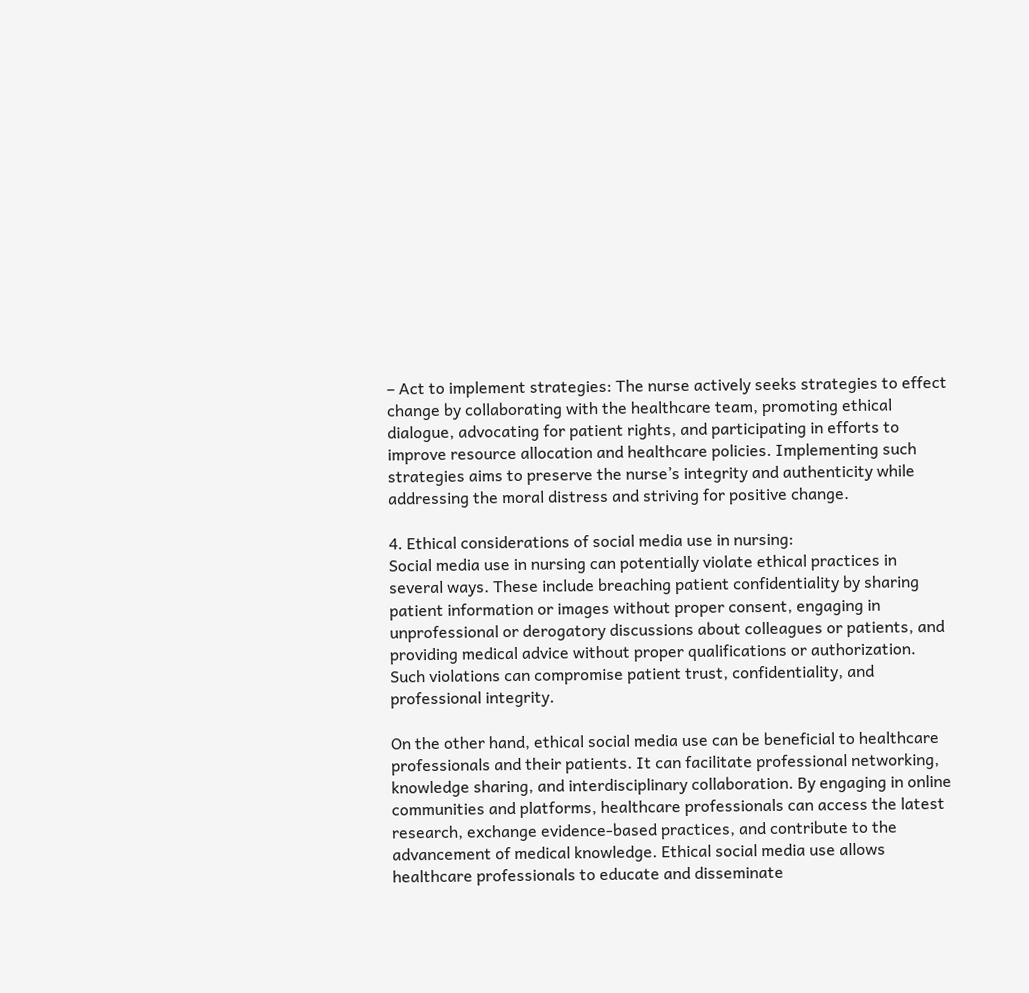– Act to implement strategies: The nurse actively seeks strategies to effect change by collaborating with the healthcare team, promoting ethical dialogue, advocating for patient rights, and participating in efforts to improve resource allocation and healthcare policies. Implementing such strategies aims to preserve the nurse’s integrity and authenticity while addressing the moral distress and striving for positive change.

4. Ethical considerations of social media use in nursing:
Social media use in nursing can potentially violate ethical practices in several ways. These include breaching patient confidentiality by sharing patient information or images without proper consent, engaging in unprofessional or derogatory discussions about colleagues or patients, and providing medical advice without proper qualifications or authorization. Such violations can compromise patient trust, confidentiality, and professional integrity.

On the other hand, ethical social media use can be beneficial to healthcare professionals and their patients. It can facilitate professional networking, knowledge sharing, and interdisciplinary collaboration. By engaging in online communities and platforms, healthcare professionals can access the latest research, exchange evidence-based practices, and contribute to the advancement of medical knowledge. Ethical social media use allows healthcare professionals to educate and disseminate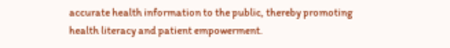accurate health information to the public, thereby promoting health literacy and patient empowerment.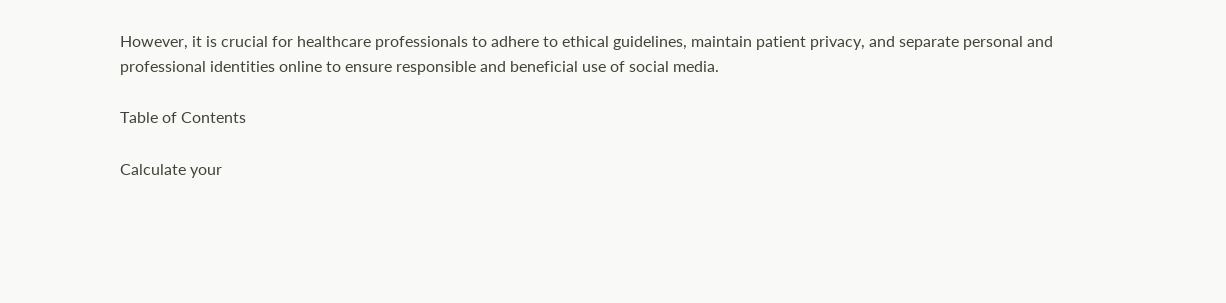However, it is crucial for healthcare professionals to adhere to ethical guidelines, maintain patient privacy, and separate personal and professional identities online to ensure responsible and beneficial use of social media.

Table of Contents

Calculate your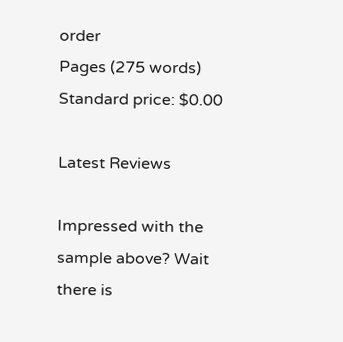order
Pages (275 words)
Standard price: $0.00

Latest Reviews

Impressed with the sample above? Wait there is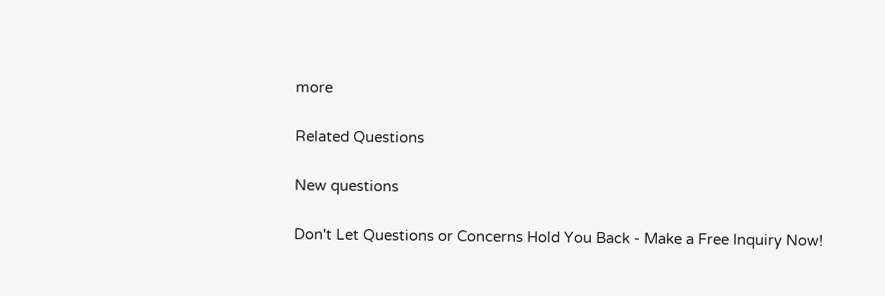more

Related Questions

New questions

Don't Let Questions or Concerns Hold You Back - Make a Free Inquiry Now!